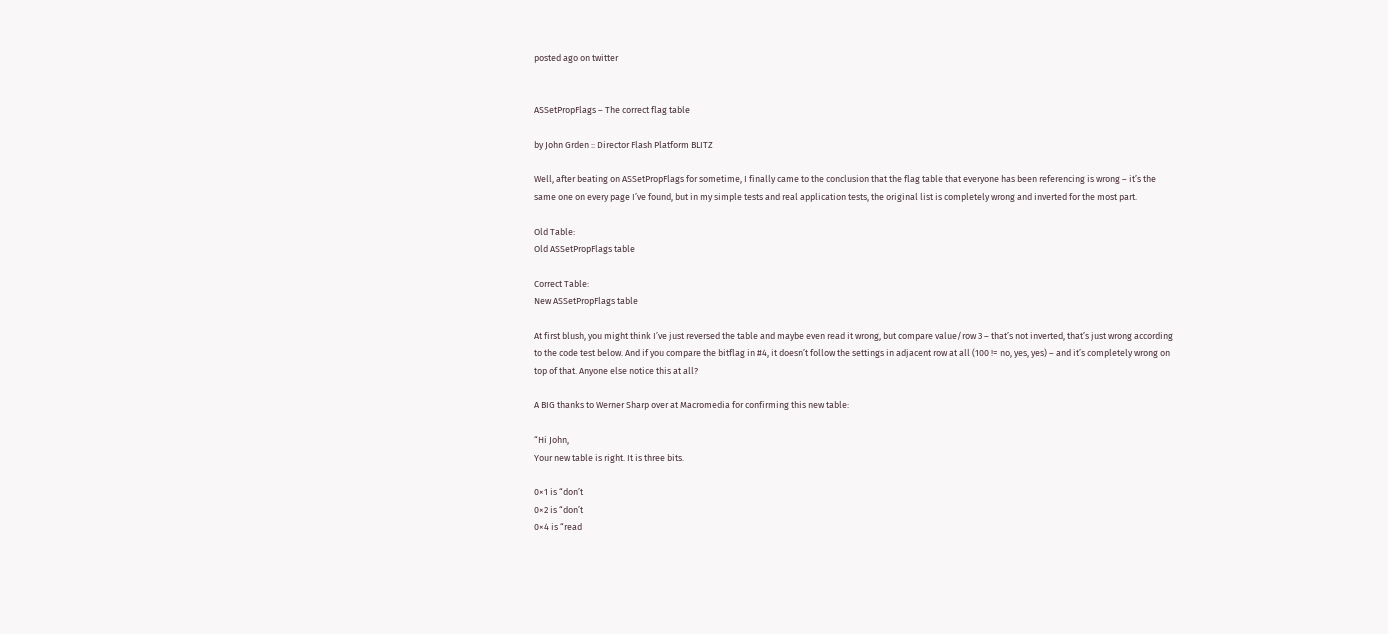posted ago on twitter


ASSetPropFlags – The correct flag table

by John Grden :: Director Flash Platform BLITZ

Well, after beating on ASSetPropFlags for sometime, I finally came to the conclusion that the flag table that everyone has been referencing is wrong – it’s the same one on every page I’ve found, but in my simple tests and real application tests, the original list is completely wrong and inverted for the most part.

Old Table:
Old ASSetPropFlags table

Correct Table:
New ASSetPropFlags table

At first blush, you might think I’ve just reversed the table and maybe even read it wrong, but compare value/row 3 – that’s not inverted, that’s just wrong according to the code test below. And if you compare the bitflag in #4, it doesn’t follow the settings in adjacent row at all (100 != no, yes, yes) – and it’s completely wrong on top of that. Anyone else notice this at all?

A BIG thanks to Werner Sharp over at Macromedia for confirming this new table:

“Hi John,
Your new table is right. It is three bits.

0×1 is “don’t
0×2 is “don’t
0×4 is “read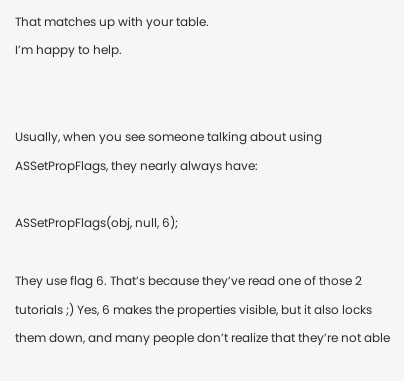That matches up with your table.
I’m happy to help.


Usually, when you see someone talking about using ASSetPropFlags, they nearly always have:

ASSetPropFlags(obj, null, 6);

They use flag 6. That’s because they’ve read one of those 2 tutorials ;) Yes, 6 makes the properties visible, but it also locks them down, and many people don’t realize that they’re not able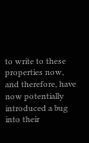to write to these properties now, and therefore, have now potentially introduced a bug into their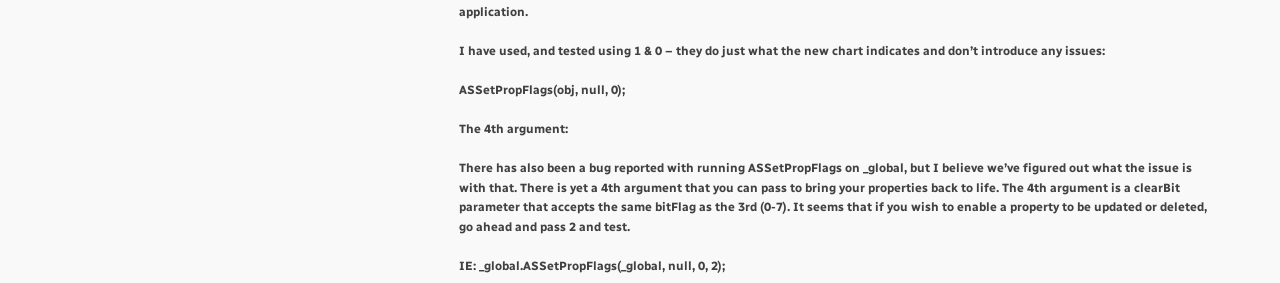application.

I have used, and tested using 1 & 0 – they do just what the new chart indicates and don’t introduce any issues:

ASSetPropFlags(obj, null, 0);

The 4th argument:

There has also been a bug reported with running ASSetPropFlags on _global, but I believe we’ve figured out what the issue is with that. There is yet a 4th argument that you can pass to bring your properties back to life. The 4th argument is a clearBit parameter that accepts the same bitFlag as the 3rd (0-7). It seems that if you wish to enable a property to be updated or deleted, go ahead and pass 2 and test.

IE: _global.ASSetPropFlags(_global, null, 0, 2);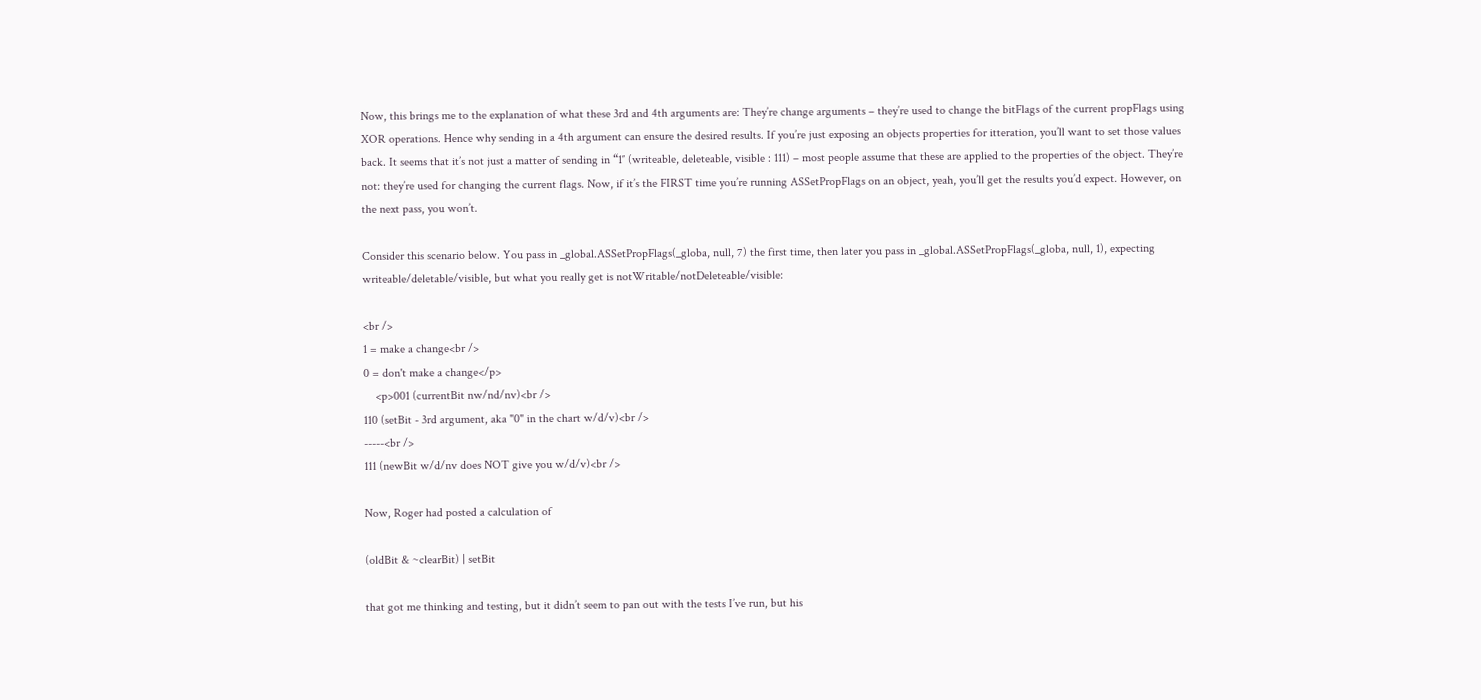Now, this brings me to the explanation of what these 3rd and 4th arguments are: They’re change arguments – they’re used to change the bitFlags of the current propFlags using XOR operations. Hence why sending in a 4th argument can ensure the desired results. If you’re just exposing an objects properties for itteration, you’ll want to set those values back. It seems that it’s not just a matter of sending in “1″ (writeable, deleteable, visible : 111) – most people assume that these are applied to the properties of the object. They’re not: they’re used for changing the current flags. Now, if it’s the FIRST time you’re running ASSetPropFlags on an object, yeah, you’ll get the results you’d expect. However, on the next pass, you won’t.

Consider this scenario below. You pass in _global.ASSetPropFlags(_globa, null, 7) the first time, then later you pass in _global.ASSetPropFlags(_globa, null, 1), expecting writeable/deletable/visible, but what you really get is notWritable/notDeleteable/visible:

<br />
1 = make a change<br />
0 = don't make a change</p>
    <p>001 (currentBit nw/nd/nv)<br />
110 (setBit - 3rd argument, aka "0" in the chart w/d/v)<br />
-----<br />
111 (newBit w/d/nv does NOT give you w/d/v)<br />

Now, Roger had posted a calculation of

(oldBit & ~clearBit) | setBit

that got me thinking and testing, but it didn’t seem to pan out with the tests I’ve run, but his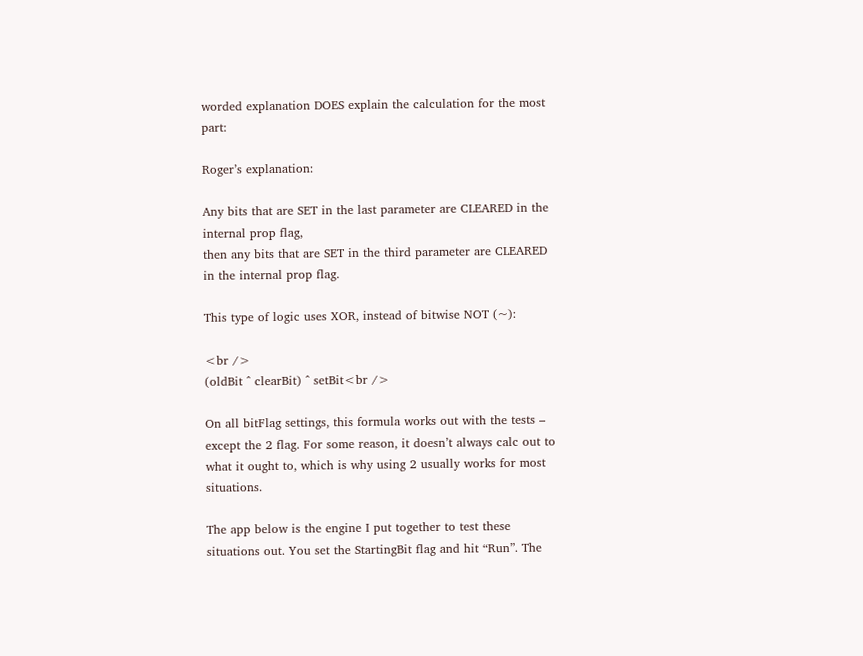worded explanation DOES explain the calculation for the most part:

Roger’s explanation:

Any bits that are SET in the last parameter are CLEARED in the internal prop flag,
then any bits that are SET in the third parameter are CLEARED in the internal prop flag.

This type of logic uses XOR, instead of bitwise NOT (~):

<br />
(oldBit ^ clearBit) ^ setBit<br />

On all bitFlag settings, this formula works out with the tests – except the 2 flag. For some reason, it doesn’t always calc out to what it ought to, which is why using 2 usually works for most situations.

The app below is the engine I put together to test these situations out. You set the StartingBit flag and hit “Run”. The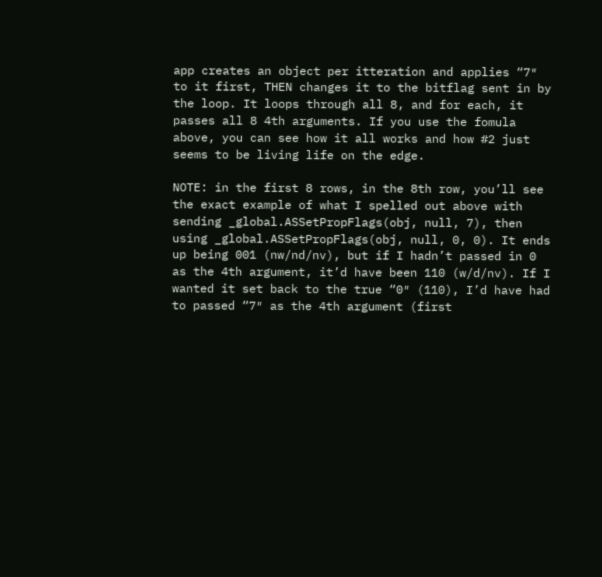app creates an object per itteration and applies “7″ to it first, THEN changes it to the bitflag sent in by the loop. It loops through all 8, and for each, it passes all 8 4th arguments. If you use the fomula above, you can see how it all works and how #2 just seems to be living life on the edge.

NOTE: in the first 8 rows, in the 8th row, you’ll see the exact example of what I spelled out above with sending _global.ASSetPropFlags(obj, null, 7), then using _global.ASSetPropFlags(obj, null, 0, 0). It ends up being 001 (nw/nd/nv), but if I hadn’t passed in 0 as the 4th argument, it’d have been 110 (w/d/nv). If I wanted it set back to the true “0″ (110), I’d have had to passed “7″ as the 4th argument (first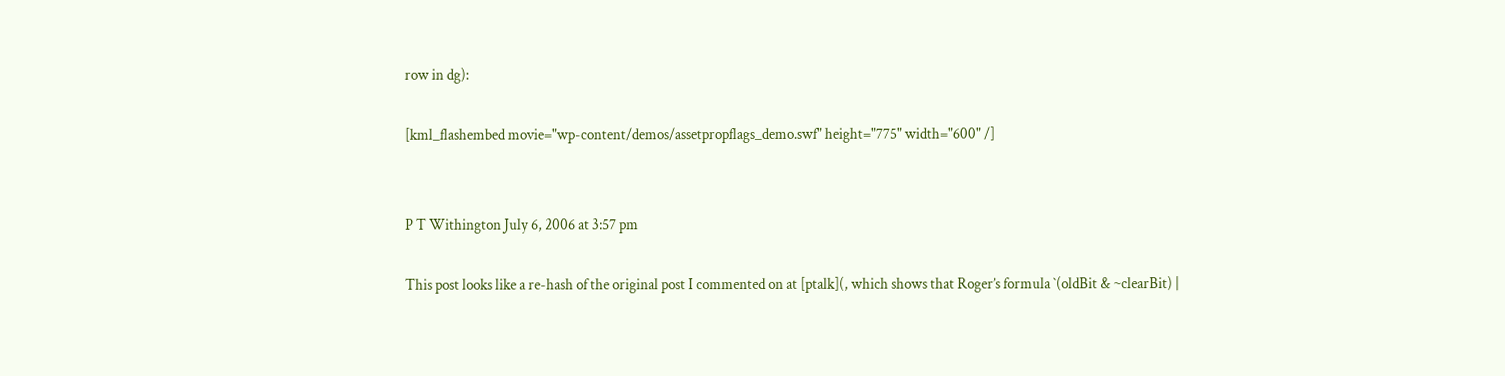row in dg):

[kml_flashembed movie="wp-content/demos/assetpropflags_demo.swf" height="775" width="600" /]


P T Withington July 6, 2006 at 3:57 pm

This post looks like a re-hash of the original post I commented on at [ptalk](, which shows that Roger’s formula `(oldBit & ~clearBit) |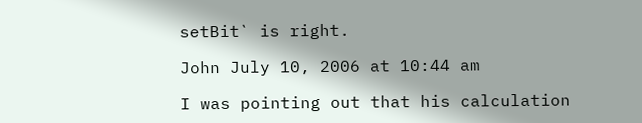setBit` is right.

John July 10, 2006 at 10:44 am

I was pointing out that his calculation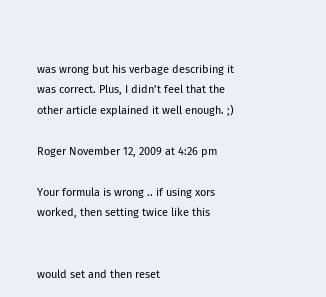was wrong but his verbage describing it was correct. Plus, I didn’t feel that the other article explained it well enough. ;)

Roger November 12, 2009 at 4:26 pm

Your formula is wrong .. if using xors worked, then setting twice like this


would set and then reset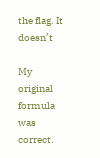the flag. It doesn’t

My original formula was correct.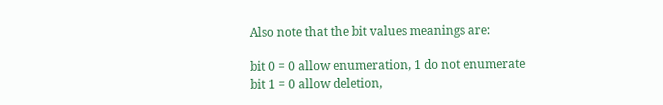Also note that the bit values meanings are:

bit 0 = 0 allow enumeration, 1 do not enumerate
bit 1 = 0 allow deletion,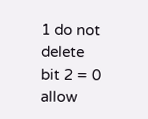1 do not delete
bit 2 = 0 allow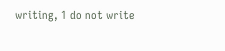writing, 1 do not write